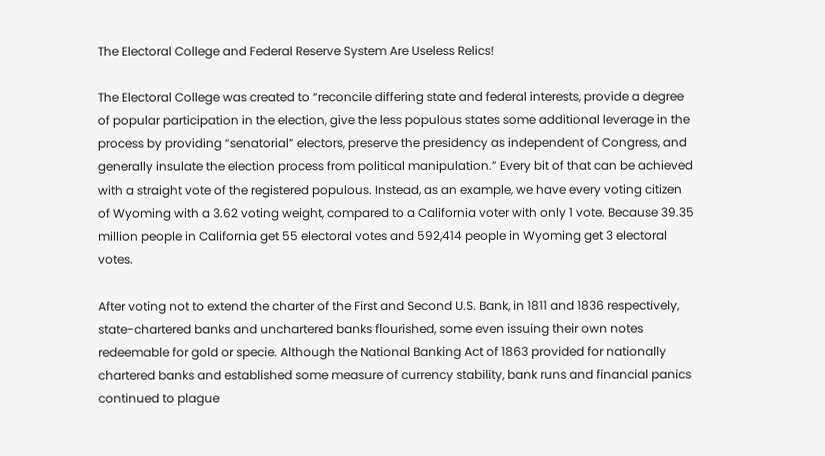The Electoral College and Federal Reserve System Are Useless Relics!

The Electoral College was created to “reconcile differing state and federal interests, provide a degree of popular participation in the election, give the less populous states some additional leverage in the process by providing “senatorial” electors, preserve the presidency as independent of Congress, and generally insulate the election process from political manipulation.” Every bit of that can be achieved with a straight vote of the registered populous. Instead, as an example, we have every voting citizen of Wyoming with a 3.62 voting weight, compared to a California voter with only 1 vote. Because 39.35 million people in California get 55 electoral votes and 592,414 people in Wyoming get 3 electoral votes.

After voting not to extend the charter of the First and Second U.S. Bank, in 1811 and 1836 respectively, state-chartered banks and unchartered banks flourished, some even issuing their own notes redeemable for gold or specie. Although the National Banking Act of 1863 provided for nationally chartered banks and established some measure of currency stability, bank runs and financial panics continued to plague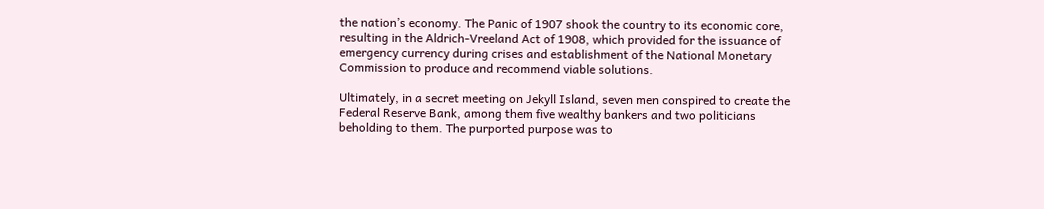the nation’s economy. The Panic of 1907 shook the country to its economic core, resulting in the Aldrich-Vreeland Act of 1908, which provided for the issuance of emergency currency during crises and establishment of the National Monetary Commission to produce and recommend viable solutions.

Ultimately, in a secret meeting on Jekyll Island, seven men conspired to create the Federal Reserve Bank, among them five wealthy bankers and two politicians beholding to them. The purported purpose was to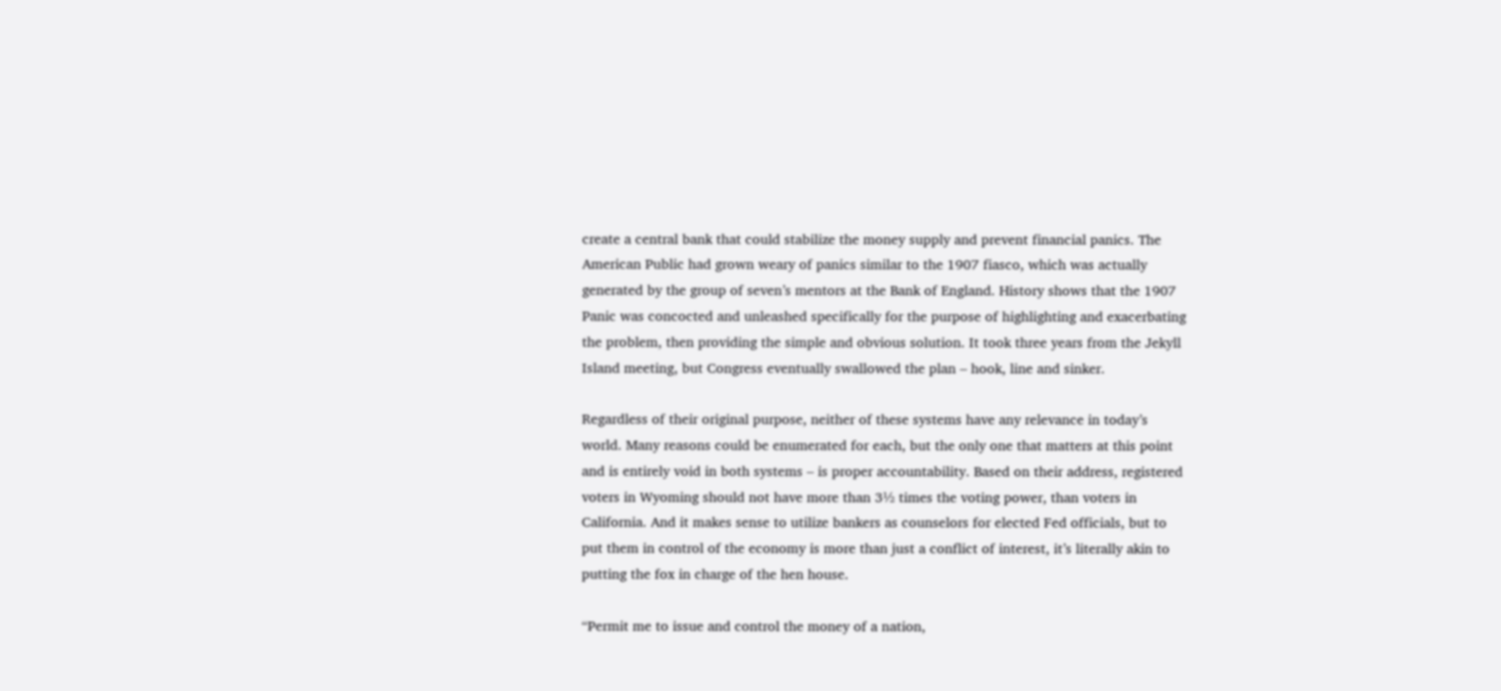create a central bank that could stabilize the money supply and prevent financial panics. The American Public had grown weary of panics similar to the 1907 fiasco, which was actually generated by the group of seven’s mentors at the Bank of England. History shows that the 1907 Panic was concocted and unleashed specifically for the purpose of highlighting and exacerbating the problem, then providing the simple and obvious solution. It took three years from the Jekyll Island meeting, but Congress eventually swallowed the plan – hook, line and sinker.

Regardless of their original purpose, neither of these systems have any relevance in today’s world. Many reasons could be enumerated for each, but the only one that matters at this point and is entirely void in both systems – is proper accountability. Based on their address, registered voters in Wyoming should not have more than 3½ times the voting power, than voters in California. And it makes sense to utilize bankers as counselors for elected Fed officials, but to put them in control of the economy is more than just a conflict of interest, it’s literally akin to putting the fox in charge of the hen house.

“Permit me to issue and control the money of a nation,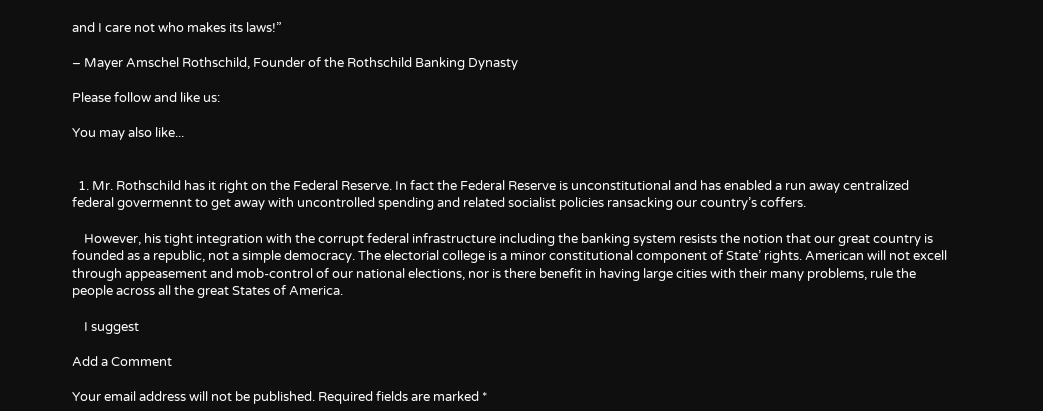and I care not who makes its laws!”

– Mayer Amschel Rothschild, Founder of the Rothschild Banking Dynasty

Please follow and like us:

You may also like...


  1. Mr. Rothschild has it right on the Federal Reserve. In fact the Federal Reserve is unconstitutional and has enabled a run away centralized federal govermennt to get away with uncontrolled spending and related socialist policies ransacking our country’s coffers.

    However, his tight integration with the corrupt federal infrastructure including the banking system resists the notion that our great country is founded as a republic, not a simple democracy. The electorial college is a minor constitutional component of State’ rights. American will not excell through appeasement and mob-control of our national elections, nor is there benefit in having large cities with their many problems, rule the people across all the great States of America.

    I suggest

Add a Comment

Your email address will not be published. Required fields are marked *